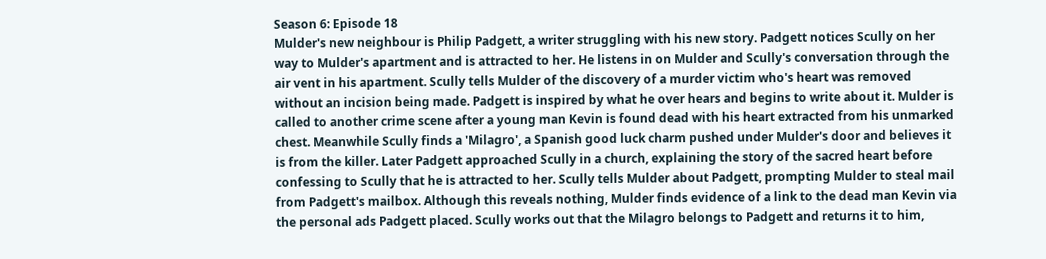Season 6: Episode 18
Mulder's new neighbour is Philip Padgett, a writer struggling with his new story. Padgett notices Scully on her way to Mulder's apartment and is attracted to her. He listens in on Mulder and Scully's conversation through the air vent in his apartment. Scully tells Mulder of the discovery of a murder victim who's heart was removed without an incision being made. Padgett is inspired by what he over hears and begins to write about it. Mulder is called to another crime scene after a young man Kevin is found dead with his heart extracted from his unmarked chest. Meanwhile Scully finds a 'Milagro', a Spanish good luck charm pushed under Mulder's door and believes it is from the killer. Later Padgett approached Scully in a church, explaining the story of the sacred heart before confessing to Scully that he is attracted to her. Scully tells Mulder about Padgett, prompting Mulder to steal mail from Padgett's mailbox. Although this reveals nothing, Mulder finds evidence of a link to the dead man Kevin via the personal ads Padgett placed. Scully works out that the Milagro belongs to Padgett and returns it to him,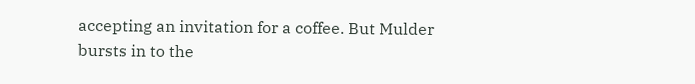accepting an invitation for a coffee. But Mulder bursts in to the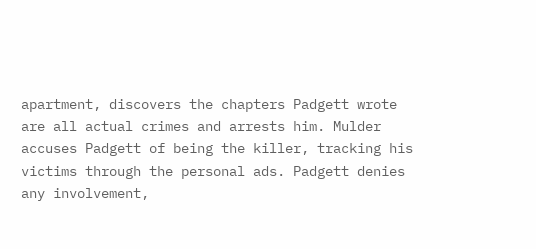apartment, discovers the chapters Padgett wrote are all actual crimes and arrests him. Mulder accuses Padgett of being the killer, tracking his victims through the personal ads. Padgett denies any involvement,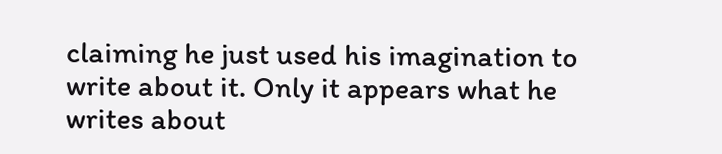claiming he just used his imagination to write about it. Only it appears what he writes about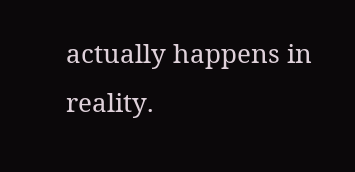actually happens in reality.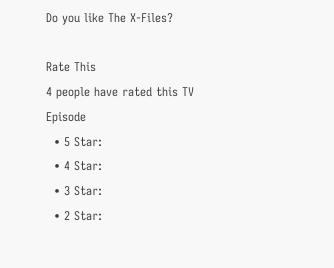Do you like The X-Files?

Rate This
4 people have rated this TV Episode
  • 5 Star:
  • 4 Star:
  • 3 Star:
  • 2 Star: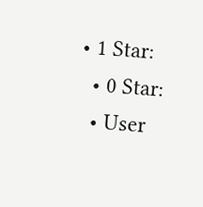• 1 Star:
  • 0 Star:
  • User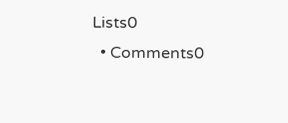Lists0
  • Comments0